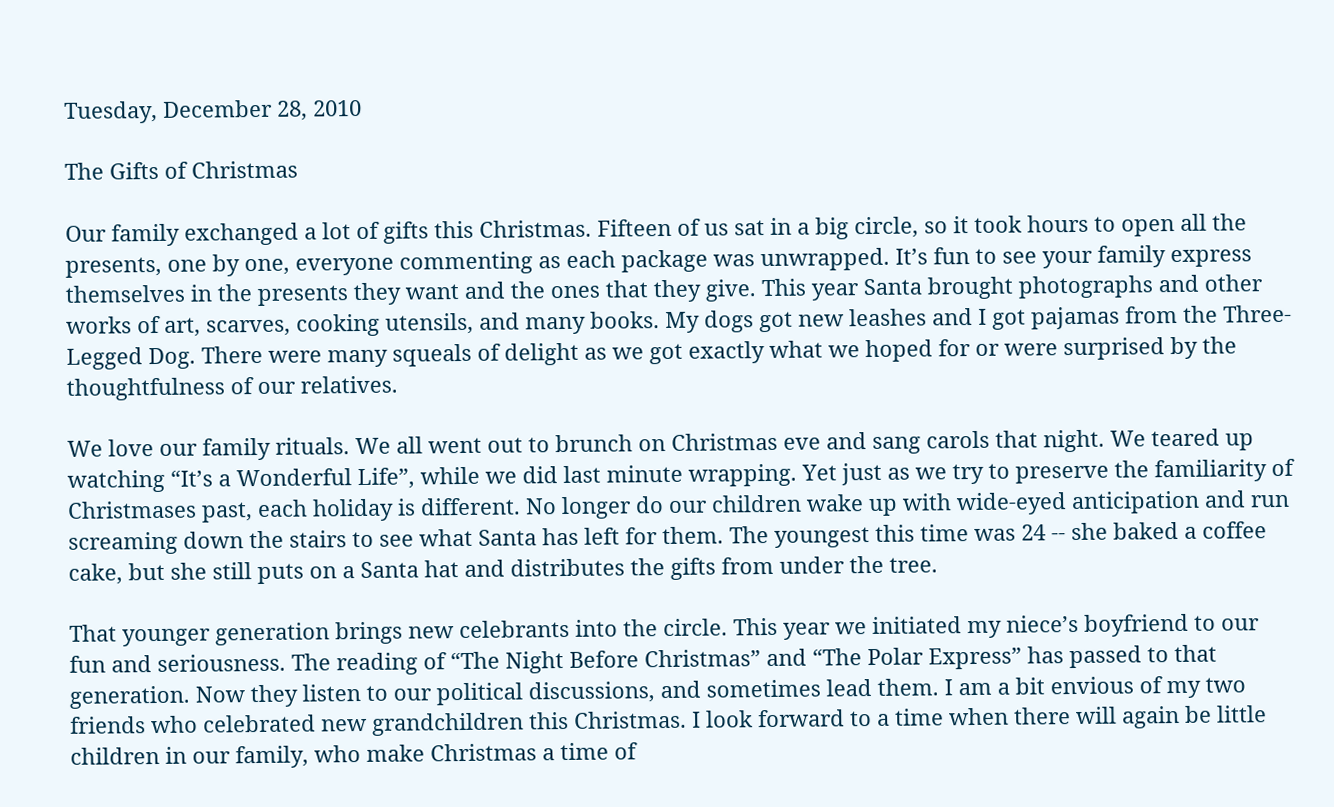Tuesday, December 28, 2010

The Gifts of Christmas

Our family exchanged a lot of gifts this Christmas. Fifteen of us sat in a big circle, so it took hours to open all the presents, one by one, everyone commenting as each package was unwrapped. It’s fun to see your family express themselves in the presents they want and the ones that they give. This year Santa brought photographs and other works of art, scarves, cooking utensils, and many books. My dogs got new leashes and I got pajamas from the Three-Legged Dog. There were many squeals of delight as we got exactly what we hoped for or were surprised by the thoughtfulness of our relatives.

We love our family rituals. We all went out to brunch on Christmas eve and sang carols that night. We teared up watching “It’s a Wonderful Life”, while we did last minute wrapping. Yet just as we try to preserve the familiarity of Christmases past, each holiday is different. No longer do our children wake up with wide-eyed anticipation and run screaming down the stairs to see what Santa has left for them. The youngest this time was 24 -- she baked a coffee cake, but she still puts on a Santa hat and distributes the gifts from under the tree.

That younger generation brings new celebrants into the circle. This year we initiated my niece’s boyfriend to our fun and seriousness. The reading of “The Night Before Christmas” and “The Polar Express” has passed to that generation. Now they listen to our political discussions, and sometimes lead them. I am a bit envious of my two friends who celebrated new grandchildren this Christmas. I look forward to a time when there will again be little children in our family, who make Christmas a time of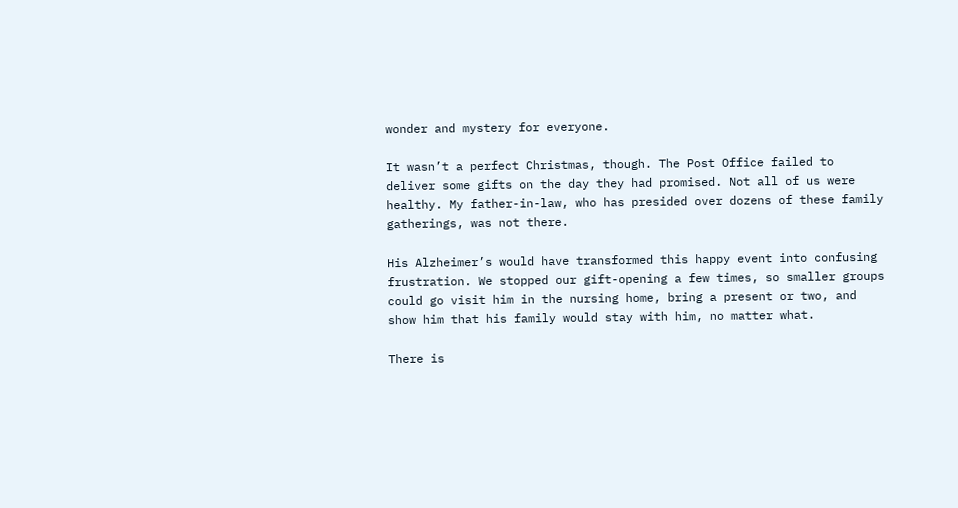wonder and mystery for everyone.

It wasn’t a perfect Christmas, though. The Post Office failed to deliver some gifts on the day they had promised. Not all of us were healthy. My father-in-law, who has presided over dozens of these family gatherings, was not there.

His Alzheimer’s would have transformed this happy event into confusing frustration. We stopped our gift-opening a few times, so smaller groups could go visit him in the nursing home, bring a present or two, and show him that his family would stay with him, no matter what.

There is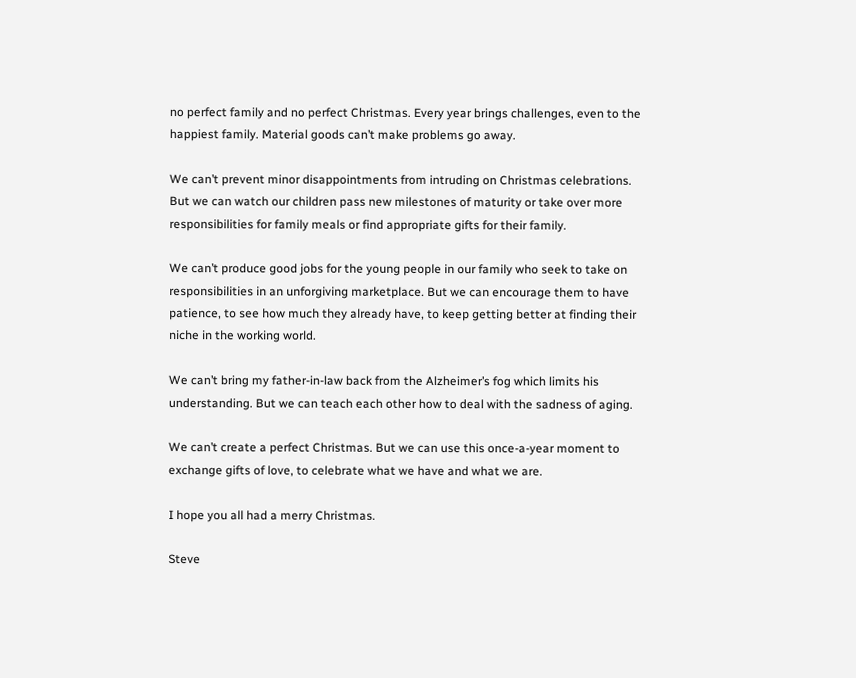no perfect family and no perfect Christmas. Every year brings challenges, even to the happiest family. Material goods can’t make problems go away.

We can’t prevent minor disappointments from intruding on Christmas celebrations. But we can watch our children pass new milestones of maturity or take over more responsibilities for family meals or find appropriate gifts for their family.

We can’t produce good jobs for the young people in our family who seek to take on responsibilities in an unforgiving marketplace. But we can encourage them to have patience, to see how much they already have, to keep getting better at finding their niche in the working world.

We can’t bring my father-in-law back from the Alzheimer’s fog which limits his understanding. But we can teach each other how to deal with the sadness of aging.

We can’t create a perfect Christmas. But we can use this once-a-year moment to exchange gifts of love, to celebrate what we have and what we are.

I hope you all had a merry Christmas.

Steve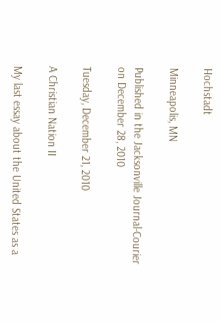Hochstadt

Minneapolis, MN

Published in the Jacksonville Journal-Courier on December 28, 2010

Tuesday, December 21, 2010

A Christian Nation II

My last essay about the United States as a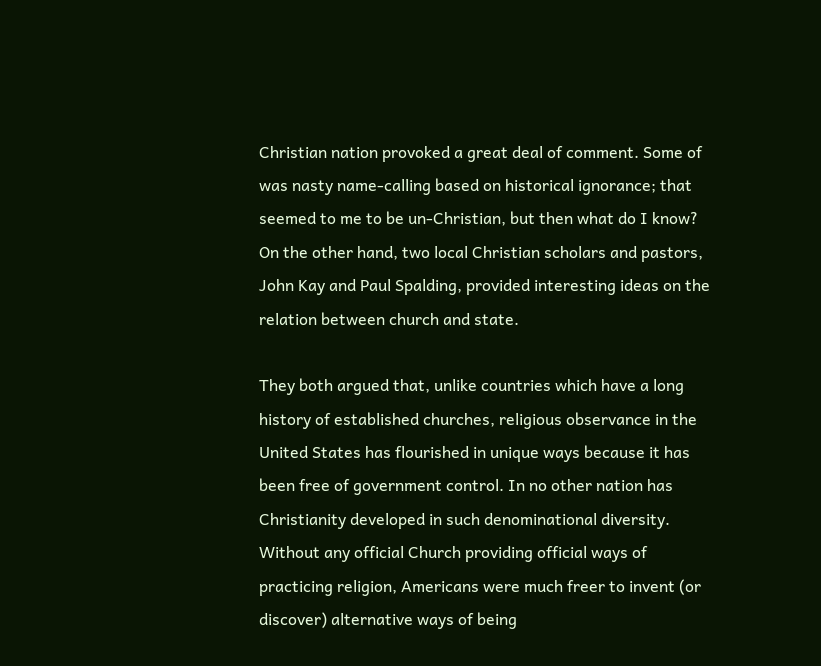Christian nation provoked a great deal of comment. Some of was nasty name-calling based on historical ignorance; that seemed to me to be un-Christian, but then what do I know? On the other hand, two local Christian scholars and pastors, John Kay and Paul Spalding, provided interesting ideas on the relation between church and state.

They both argued that, unlike countries which have a long history of established churches, religious observance in the United States has flourished in unique ways because it has been free of government control. In no other nation has Christianity developed in such denominational diversity. Without any official Church providing official ways of practicing religion, Americans were much freer to invent (or discover) alternative ways of being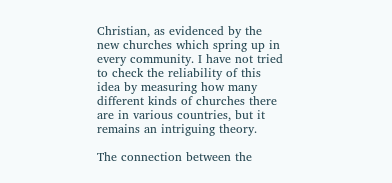Christian, as evidenced by the new churches which spring up in every community. I have not tried to check the reliability of this idea by measuring how many different kinds of churches there are in various countries, but it remains an intriguing theory.

The connection between the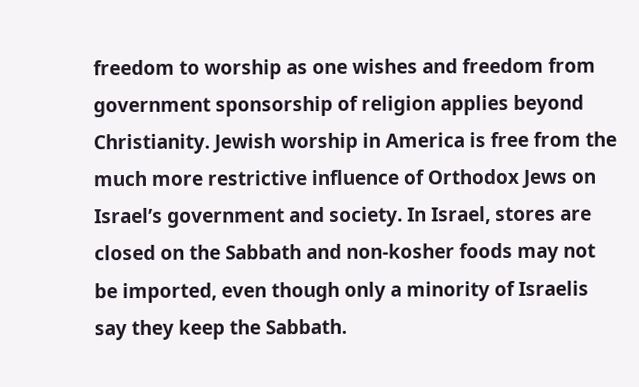freedom to worship as one wishes and freedom from government sponsorship of religion applies beyond Christianity. Jewish worship in America is free from the much more restrictive influence of Orthodox Jews on Israel’s government and society. In Israel, stores are closed on the Sabbath and non-kosher foods may not be imported, even though only a minority of Israelis say they keep the Sabbath.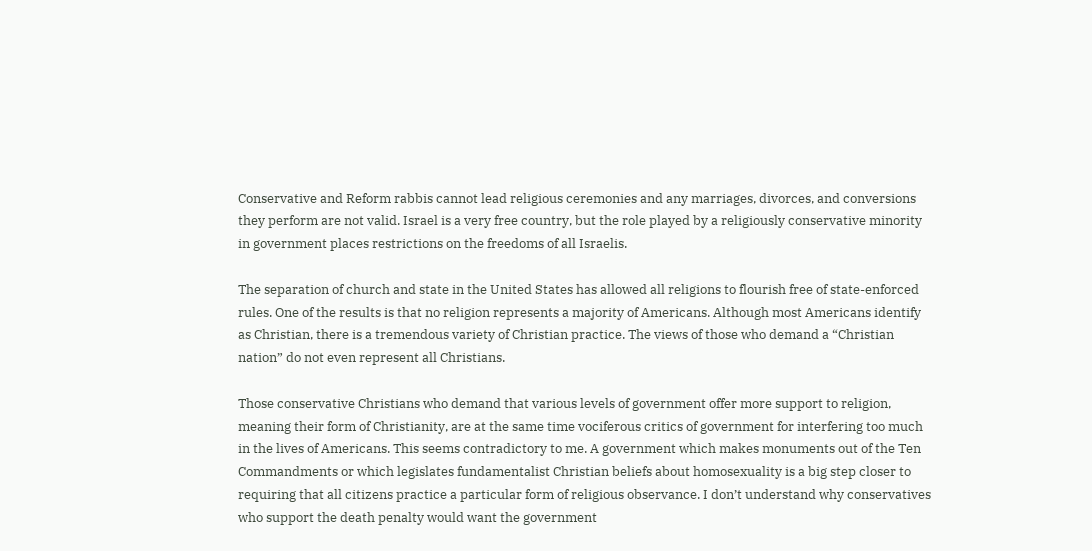Conservative and Reform rabbis cannot lead religious ceremonies and any marriages, divorces, and conversions they perform are not valid. Israel is a very free country, but the role played by a religiously conservative minority in government places restrictions on the freedoms of all Israelis.

The separation of church and state in the United States has allowed all religions to flourish free of state-enforced rules. One of the results is that no religion represents a majority of Americans. Although most Americans identify as Christian, there is a tremendous variety of Christian practice. The views of those who demand a “Christian nation” do not even represent all Christians.

Those conservative Christians who demand that various levels of government offer more support to religion, meaning their form of Christianity, are at the same time vociferous critics of government for interfering too much in the lives of Americans. This seems contradictory to me. A government which makes monuments out of the Ten Commandments or which legislates fundamentalist Christian beliefs about homosexuality is a big step closer to requiring that all citizens practice a particular form of religious observance. I don’t understand why conservatives who support the death penalty would want the government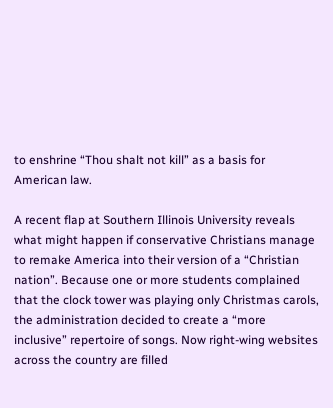to enshrine “Thou shalt not kill” as a basis for American law.

A recent flap at Southern Illinois University reveals what might happen if conservative Christians manage to remake America into their version of a “Christian nation”. Because one or more students complained that the clock tower was playing only Christmas carols, the administration decided to create a “more inclusive” repertoire of songs. Now right-wing websites across the country are filled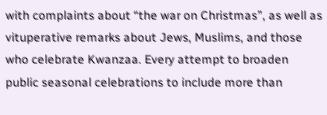with complaints about “the war on Christmas”, as well as vituperative remarks about Jews, Muslims, and those who celebrate Kwanzaa. Every attempt to broaden public seasonal celebrations to include more than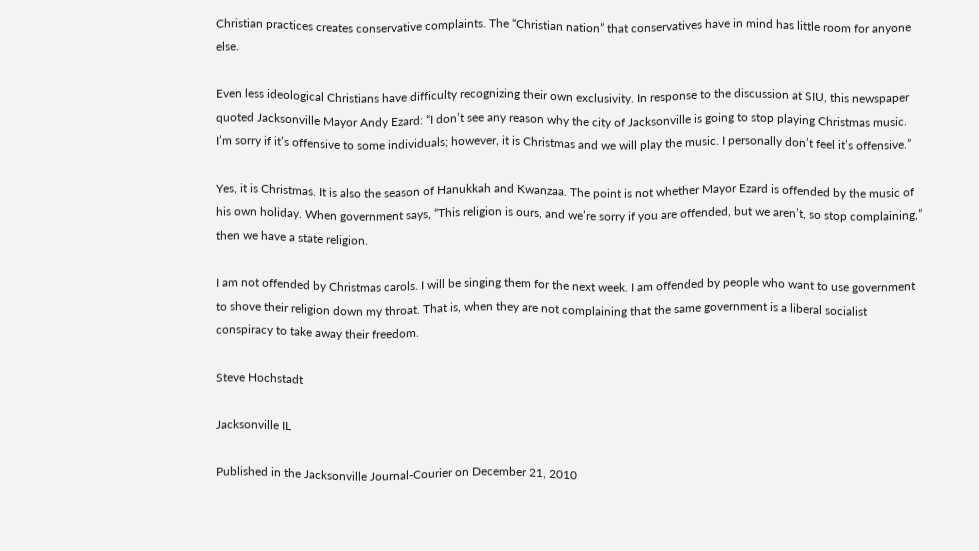Christian practices creates conservative complaints. The “Christian nation” that conservatives have in mind has little room for anyone else.

Even less ideological Christians have difficulty recognizing their own exclusivity. In response to the discussion at SIU, this newspaper quoted Jacksonville Mayor Andy Ezard: “I don’t see any reason why the city of Jacksonville is going to stop playing Christmas music. I’m sorry if it’s offensive to some individuals; however, it is Christmas and we will play the music. I personally don’t feel it’s offensive.”

Yes, it is Christmas. It is also the season of Hanukkah and Kwanzaa. The point is not whether Mayor Ezard is offended by the music of his own holiday. When government says, “This religion is ours, and we’re sorry if you are offended, but we aren’t, so stop complaining,” then we have a state religion.

I am not offended by Christmas carols. I will be singing them for the next week. I am offended by people who want to use government to shove their religion down my throat. That is, when they are not complaining that the same government is a liberal socialist conspiracy to take away their freedom.

Steve Hochstadt

Jacksonville IL

Published in the Jacksonville Journal-Courier on December 21, 2010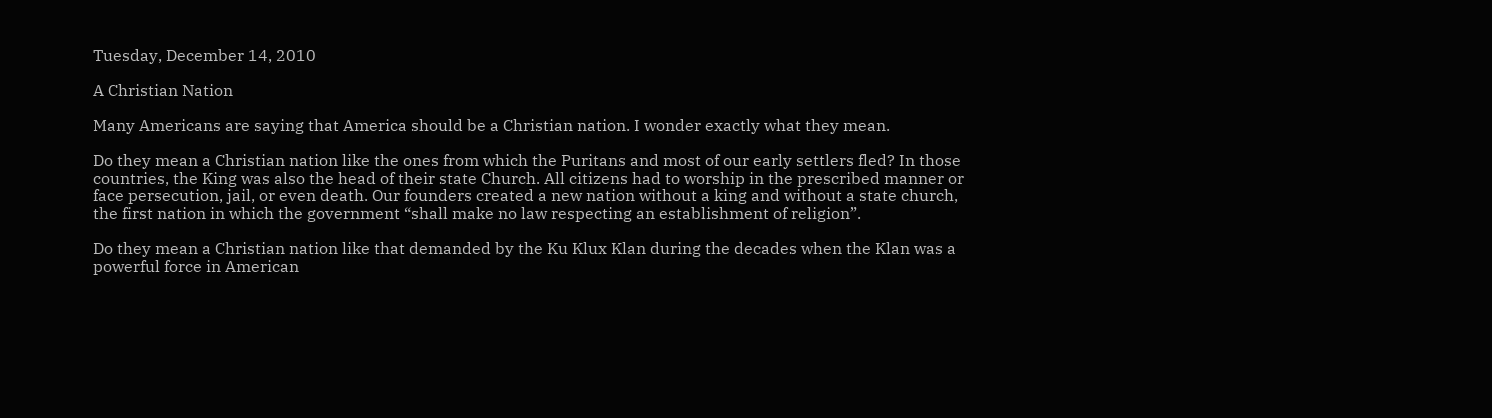Tuesday, December 14, 2010

A Christian Nation

Many Americans are saying that America should be a Christian nation. I wonder exactly what they mean.

Do they mean a Christian nation like the ones from which the Puritans and most of our early settlers fled? In those countries, the King was also the head of their state Church. All citizens had to worship in the prescribed manner or face persecution, jail, or even death. Our founders created a new nation without a king and without a state church, the first nation in which the government “shall make no law respecting an establishment of religion”.

Do they mean a Christian nation like that demanded by the Ku Klux Klan during the decades when the Klan was a powerful force in American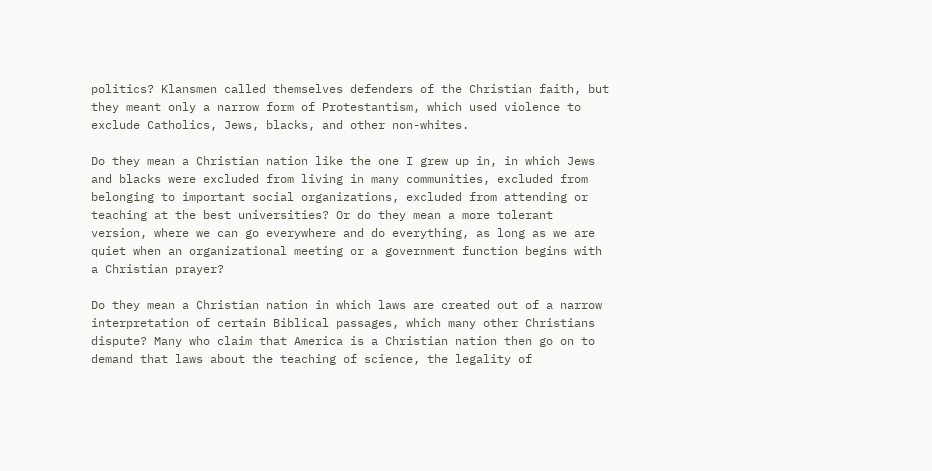politics? Klansmen called themselves defenders of the Christian faith, but they meant only a narrow form of Protestantism, which used violence to exclude Catholics, Jews, blacks, and other non-whites.

Do they mean a Christian nation like the one I grew up in, in which Jews and blacks were excluded from living in many communities, excluded from belonging to important social organizations, excluded from attending or teaching at the best universities? Or do they mean a more tolerant version, where we can go everywhere and do everything, as long as we are quiet when an organizational meeting or a government function begins with a Christian prayer?

Do they mean a Christian nation in which laws are created out of a narrow interpretation of certain Biblical passages, which many other Christians dispute? Many who claim that America is a Christian nation then go on to demand that laws about the teaching of science, the legality of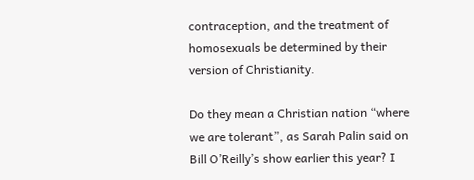contraception, and the treatment of homosexuals be determined by their version of Christianity.

Do they mean a Christian nation “where we are tolerant”, as Sarah Palin said on Bill O’Reilly’s show earlier this year? I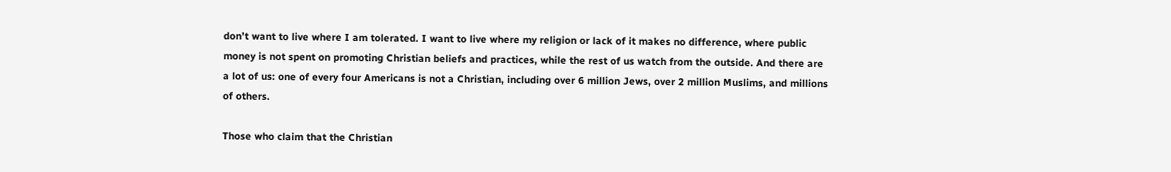don’t want to live where I am tolerated. I want to live where my religion or lack of it makes no difference, where public money is not spent on promoting Christian beliefs and practices, while the rest of us watch from the outside. And there are a lot of us: one of every four Americans is not a Christian, including over 6 million Jews, over 2 million Muslims, and millions of others.

Those who claim that the Christian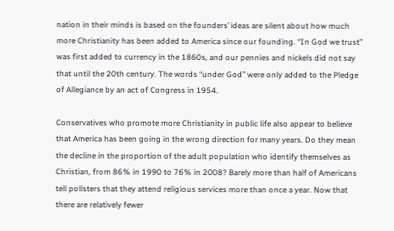nation in their minds is based on the founders’ ideas are silent about how much more Christianity has been added to America since our founding. “In God we trust” was first added to currency in the 1860s, and our pennies and nickels did not say that until the 20th century. The words “under God” were only added to the Pledge of Allegiance by an act of Congress in 1954.

Conservatives who promote more Christianity in public life also appear to believe that America has been going in the wrong direction for many years. Do they mean the decline in the proportion of the adult population who identify themselves as Christian, from 86% in 1990 to 76% in 2008? Barely more than half of Americans tell pollsters that they attend religious services more than once a year. Now that there are relatively fewer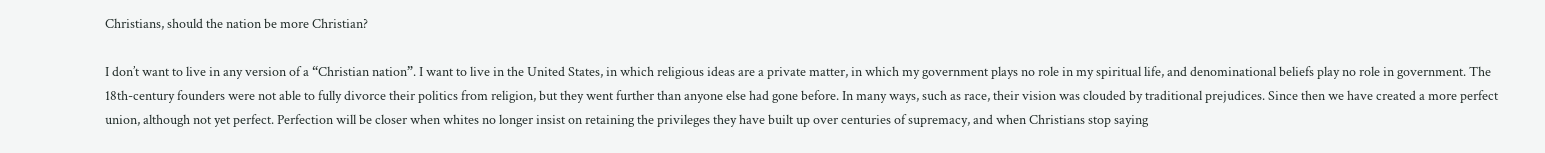Christians, should the nation be more Christian?

I don’t want to live in any version of a “Christian nation”. I want to live in the United States, in which religious ideas are a private matter, in which my government plays no role in my spiritual life, and denominational beliefs play no role in government. The 18th-century founders were not able to fully divorce their politics from religion, but they went further than anyone else had gone before. In many ways, such as race, their vision was clouded by traditional prejudices. Since then we have created a more perfect union, although not yet perfect. Perfection will be closer when whites no longer insist on retaining the privileges they have built up over centuries of supremacy, and when Christians stop saying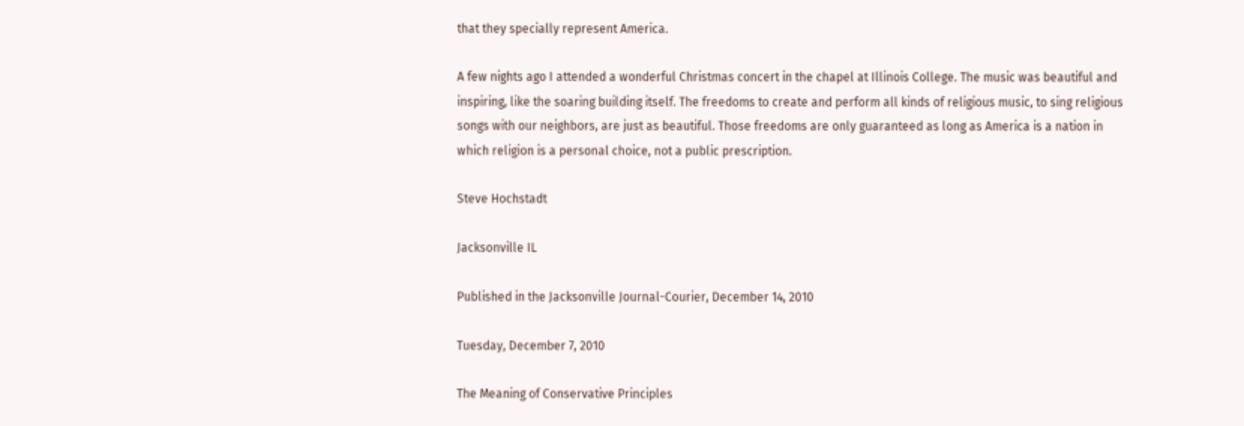that they specially represent America.

A few nights ago I attended a wonderful Christmas concert in the chapel at Illinois College. The music was beautiful and inspiring, like the soaring building itself. The freedoms to create and perform all kinds of religious music, to sing religious songs with our neighbors, are just as beautiful. Those freedoms are only guaranteed as long as America is a nation in which religion is a personal choice, not a public prescription.

Steve Hochstadt

Jacksonville IL

Published in the Jacksonville Journal-Courier, December 14, 2010

Tuesday, December 7, 2010

The Meaning of Conservative Principles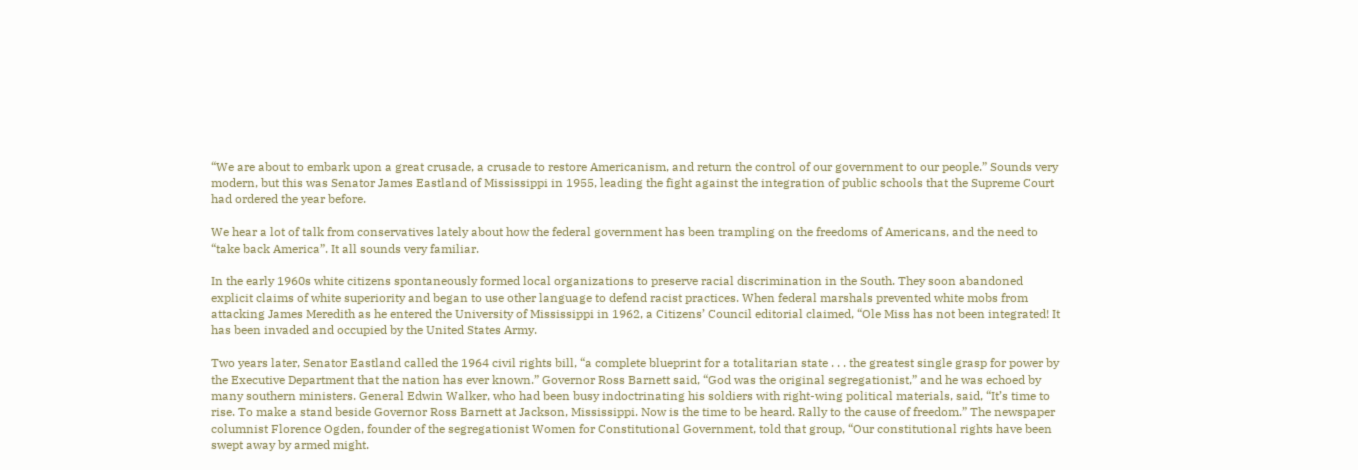“We are about to embark upon a great crusade, a crusade to restore Americanism, and return the control of our government to our people.” Sounds very modern, but this was Senator James Eastland of Mississippi in 1955, leading the fight against the integration of public schools that the Supreme Court had ordered the year before.

We hear a lot of talk from conservatives lately about how the federal government has been trampling on the freedoms of Americans, and the need to “take back America”. It all sounds very familiar.

In the early 1960s white citizens spontaneously formed local organizations to preserve racial discrimination in the South. They soon abandoned explicit claims of white superiority and began to use other language to defend racist practices. When federal marshals prevented white mobs from attacking James Meredith as he entered the University of Mississippi in 1962, a Citizens’ Council editorial claimed, “Ole Miss has not been integrated! It has been invaded and occupied by the United States Army.

Two years later, Senator Eastland called the 1964 civil rights bill, “a complete blueprint for a totalitarian state . . . the greatest single grasp for power by the Executive Department that the nation has ever known.” Governor Ross Barnett said, “God was the original segregationist,” and he was echoed by many southern ministers. General Edwin Walker, who had been busy indoctrinating his soldiers with right-wing political materials, said, “It’s time to rise. To make a stand beside Governor Ross Barnett at Jackson, Mississippi. Now is the time to be heard. Rally to the cause of freedom.” The newspaper columnist Florence Ogden, founder of the segregationist Women for Constitutional Government, told that group, “Our constitutional rights have been swept away by armed might.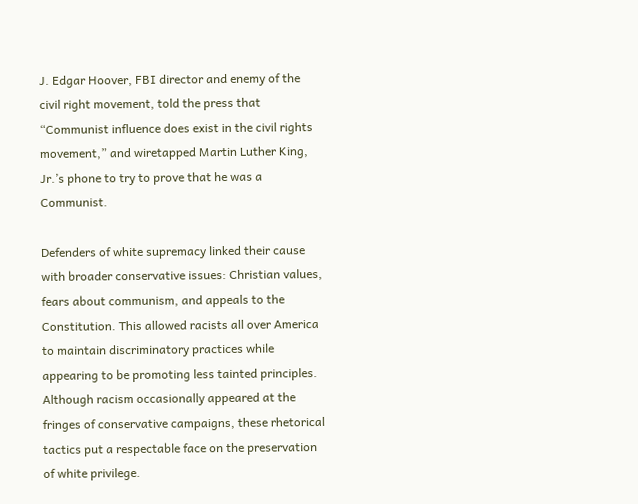J. Edgar Hoover, FBI director and enemy of the civil right movement, told the press that “Communist influence does exist in the civil rights movement,” and wiretapped Martin Luther King, Jr.’s phone to try to prove that he was a Communist.

Defenders of white supremacy linked their cause with broader conservative issues: Christian values, fears about communism, and appeals to the Constitution. This allowed racists all over America to maintain discriminatory practices while appearing to be promoting less tainted principles. Although racism occasionally appeared at the fringes of conservative campaigns, these rhetorical tactics put a respectable face on the preservation of white privilege.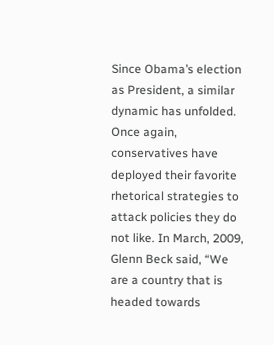Since Obama’s election as President, a similar dynamic has unfolded. Once again, conservatives have deployed their favorite rhetorical strategies to attack policies they do not like. In March, 2009, Glenn Beck said, “We are a country that is headed towards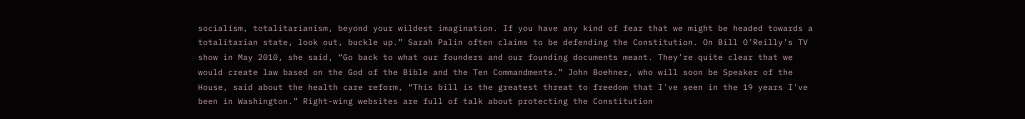socialism, totalitarianism, beyond your wildest imagination. If you have any kind of fear that we might be headed towards a totalitarian state, look out, buckle up.” Sarah Palin often claims to be defending the Constitution. On Bill O’Reilly’s TV show in May 2010, she said, “Go back to what our founders and our founding documents meant. They’re quite clear that we would create law based on the God of the Bible and the Ten Commandments.” John Boehner, who will soon be Speaker of the House, said about the health care reform, “This bill is the greatest threat to freedom that I've seen in the 19 years I've been in Washington.” Right-wing websites are full of talk about protecting the Constitution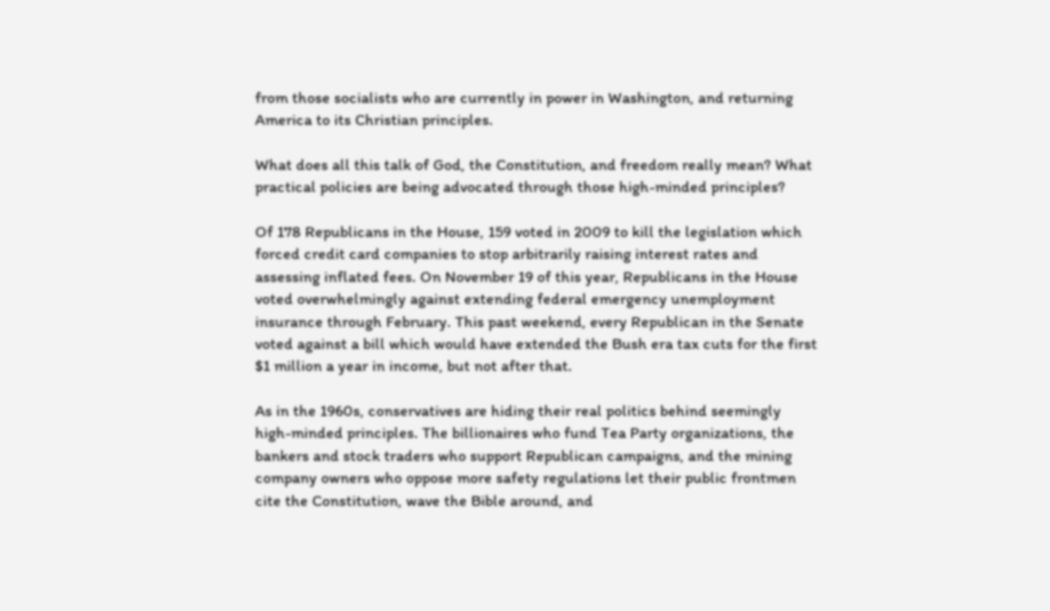from those socialists who are currently in power in Washington, and returning America to its Christian principles.

What does all this talk of God, the Constitution, and freedom really mean? What practical policies are being advocated through those high-minded principles?

Of 178 Republicans in the House, 159 voted in 2009 to kill the legislation which forced credit card companies to stop arbitrarily raising interest rates and assessing inflated fees. On November 19 of this year, Republicans in the House voted overwhelmingly against extending federal emergency unemployment insurance through February. This past weekend, every Republican in the Senate voted against a bill which would have extended the Bush era tax cuts for the first $1 million a year in income, but not after that.

As in the 1960s, conservatives are hiding their real politics behind seemingly high-minded principles. The billionaires who fund Tea Party organizations, the bankers and stock traders who support Republican campaigns, and the mining company owners who oppose more safety regulations let their public frontmen cite the Constitution, wave the Bible around, and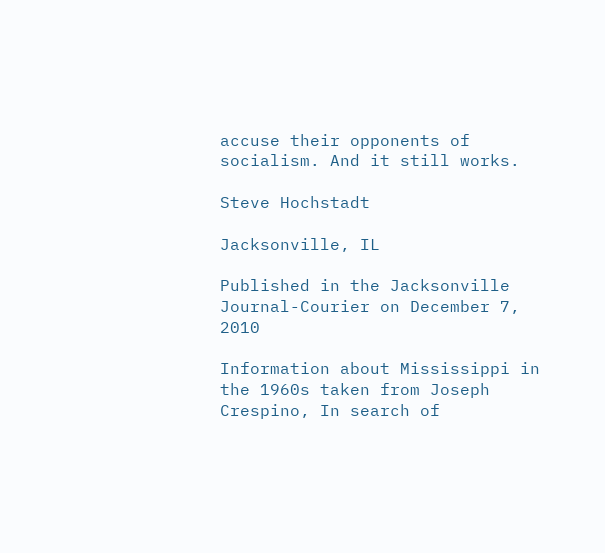accuse their opponents of socialism. And it still works.

Steve Hochstadt

Jacksonville, IL

Published in the Jacksonville Journal-Courier on December 7, 2010

Information about Mississippi in the 1960s taken from Joseph Crespino, In search of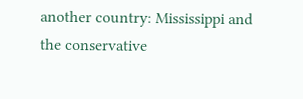another country: Mississippi and the conservative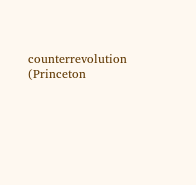counterrevolution (Princeton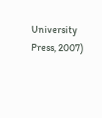University Press, 2007)